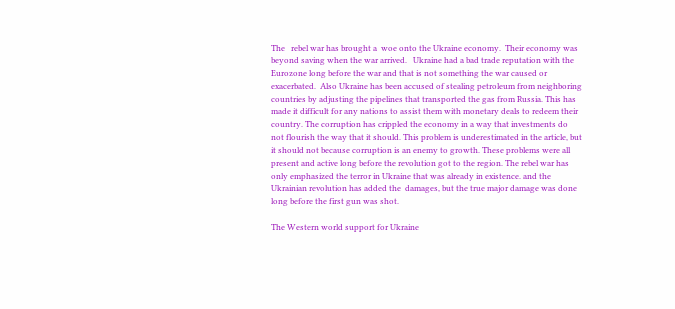The   rebel war has brought a  woe onto the Ukraine economy.  Their economy was beyond saving when the war arrived.   Ukraine had a bad trade reputation with the Eurozone long before the war and that is not something the war caused or exacerbated.  Also Ukraine has been accused of stealing petroleum from neighboring countries by adjusting the pipelines that transported the gas from Russia. This has made it difficult for any nations to assist them with monetary deals to redeem their country. The corruption has crippled the economy in a way that investments do not flourish the way that it should. This problem is underestimated in the article, but it should not because corruption is an enemy to growth. These problems were all present and active long before the revolution got to the region. The rebel war has only emphasized the terror in Ukraine that was already in existence. and the Ukrainian revolution has added the  damages, but the true major damage was done long before the first gun was shot.

The Western world support for Ukraine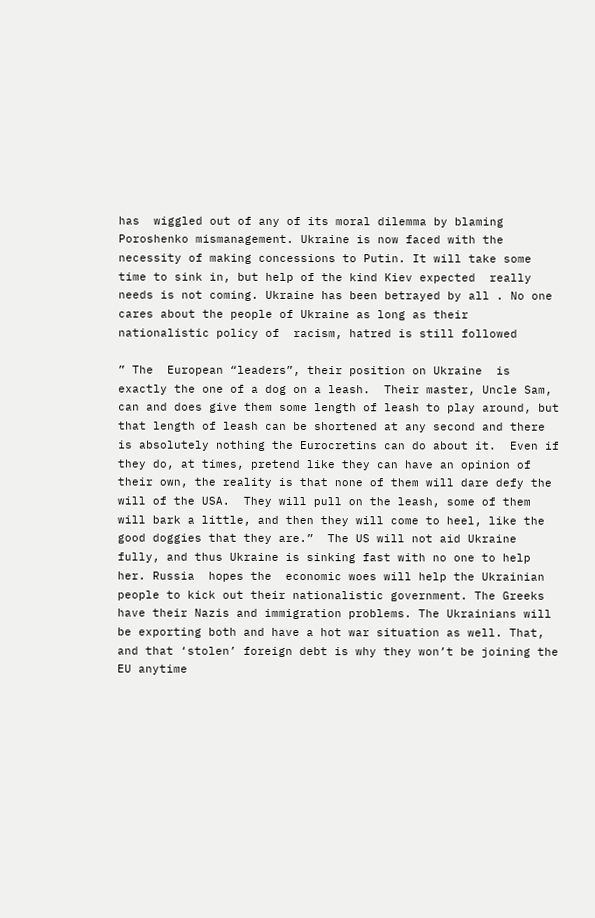has  wiggled out of any of its moral dilemma by blaming Poroshenko mismanagement. Ukraine is now faced with the necessity of making concessions to Putin. It will take some time to sink in, but help of the kind Kiev expected  really needs is not coming. Ukraine has been betrayed by all . No one cares about the people of Ukraine as long as their nationalistic policy of  racism, hatred is still followed

” The  European “leaders”, their position on Ukraine  is exactly the one of a dog on a leash.  Their master, Uncle Sam, can and does give them some length of leash to play around, but that length of leash can be shortened at any second and there is absolutely nothing the Eurocretins can do about it.  Even if they do, at times, pretend like they can have an opinion of their own, the reality is that none of them will dare defy the will of the USA.  They will pull on the leash, some of them will bark a little, and then they will come to heel, like the good doggies that they are.”  The US will not aid Ukraine fully, and thus Ukraine is sinking fast with no one to help her. Russia  hopes the  economic woes will help the Ukrainian people to kick out their nationalistic government. The Greeks have their Nazis and immigration problems. The Ukrainians will be exporting both and have a hot war situation as well. That, and that ‘stolen’ foreign debt is why they won’t be joining the EU anytime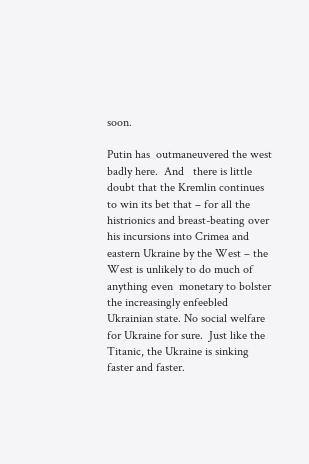soon.

Putin has  outmaneuvered the west badly here.  And   there is little doubt that the Kremlin continues to win its bet that – for all the histrionics and breast-beating over his incursions into Crimea and eastern Ukraine by the West – the West is unlikely to do much of anything even  monetary to bolster the increasingly enfeebled Ukrainian state. No social welfare for Ukraine for sure.  Just like the Titanic, the Ukraine is sinking faster and faster.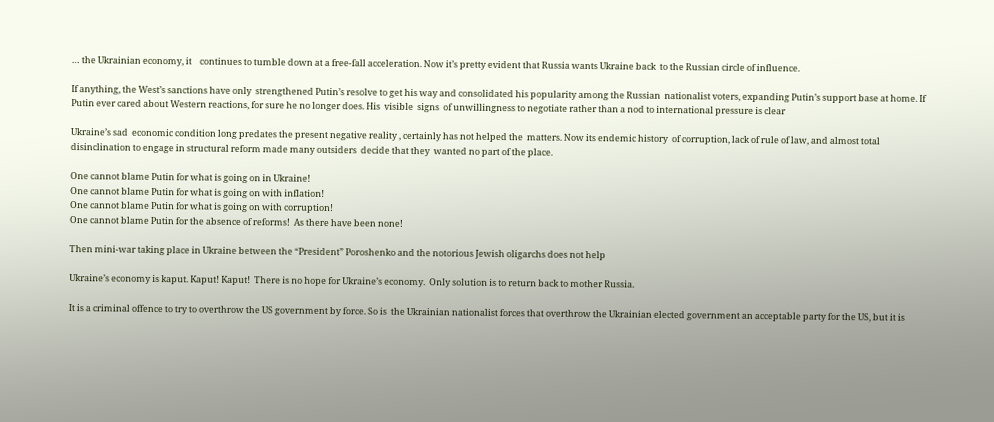… the Ukrainian economy, it    continues to tumble down at a free-fall acceleration. Now it’s pretty evident that Russia wants Ukraine back  to the Russian circle of influence.

If anything, the West’s sanctions have only  strengthened Putin’s resolve to get his way and consolidated his popularity among the Russian  nationalist voters, expanding Putin’s support base at home. If Putin ever cared about Western reactions, for sure he no longer does. His  visible  signs  of unwillingness to negotiate rather than a nod to international pressure is clear

Ukraine’s sad  economic condition long predates the present negative reality , certainly has not helped the  matters. Now its endemic history  of corruption, lack of rule of law, and almost total disinclination to engage in structural reform made many outsiders  decide that they  wanted no part of the place.

One cannot blame Putin for what is going on in Ukraine!
One cannot blame Putin for what is going on with inflation!
One cannot blame Putin for what is going on with corruption!
One cannot blame Putin for the absence of reforms!  As there have been none!

Then mini-war taking place in Ukraine between the “President” Poroshenko and the notorious Jewish oligarchs does not help

Ukraine’s economy is kaput. Kaput! Kaput!  There is no hope for Ukraine’s economy.  Only solution is to return back to mother Russia.

It is a criminal offence to try to overthrow the US government by force. So is  the Ukrainian nationalist forces that overthrow the Ukrainian elected government an acceptable party for the US, but it is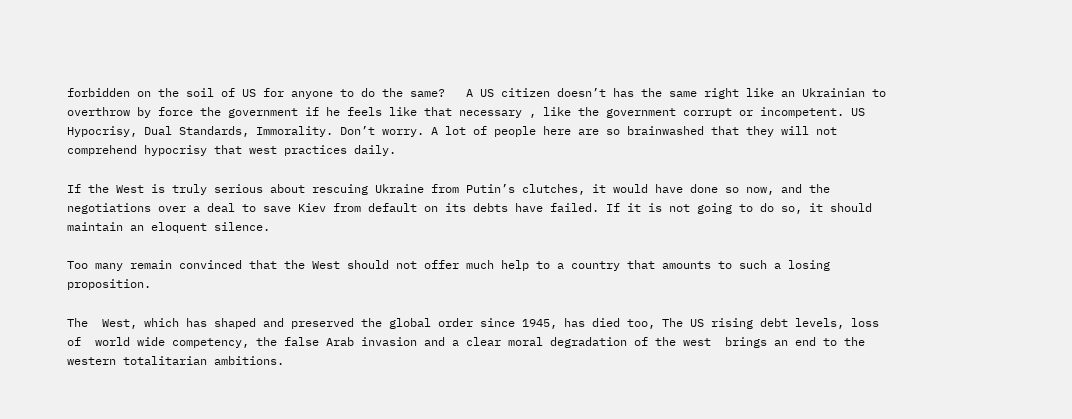forbidden on the soil of US for anyone to do the same?   A US citizen doesn’t has the same right like an Ukrainian to overthrow by force the government if he feels like that necessary , like the government corrupt or incompetent. US Hypocrisy, Dual Standards, Immorality. Don’t worry. A lot of people here are so brainwashed that they will not comprehend hypocrisy that west practices daily.

If the West is truly serious about rescuing Ukraine from Putin’s clutches, it would have done so now, and the negotiations over a deal to save Kiev from default on its debts have failed. If it is not going to do so, it should maintain an eloquent silence.

Too many remain convinced that the West should not offer much help to a country that amounts to such a losing proposition.

The  West, which has shaped and preserved the global order since 1945, has died too, The US rising debt levels, loss of  world wide competency, the false Arab invasion and a clear moral degradation of the west  brings an end to the western totalitarian ambitions.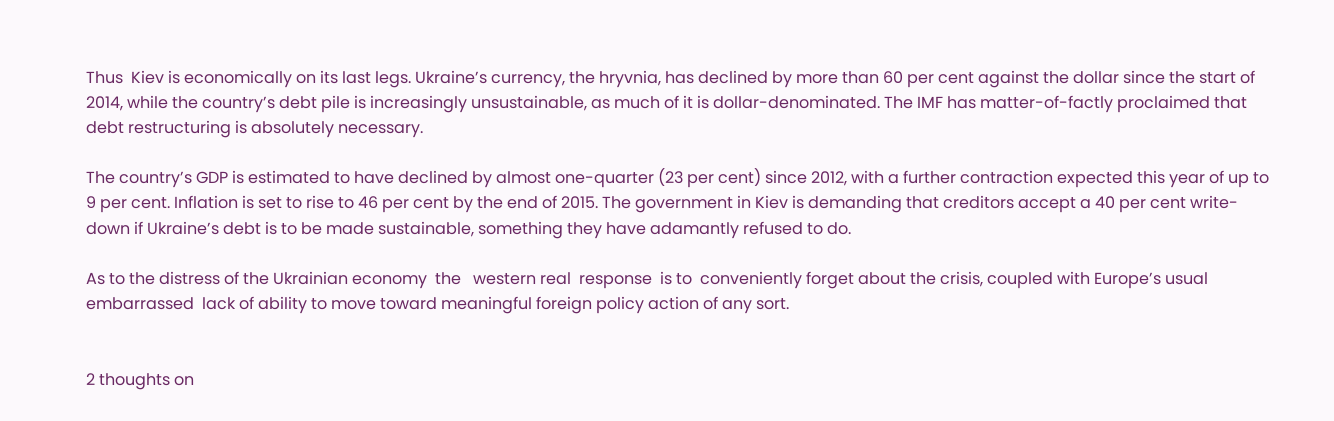Thus  Kiev is economically on its last legs. Ukraine’s currency, the hryvnia, has declined by more than 60 per cent against the dollar since the start of 2014, while the country’s debt pile is increasingly unsustainable, as much of it is dollar-denominated. The IMF has matter-of-factly proclaimed that debt restructuring is absolutely necessary.

The country’s GDP is estimated to have declined by almost one-quarter (23 per cent) since 2012, with a further contraction expected this year of up to 9 per cent. Inflation is set to rise to 46 per cent by the end of 2015. The government in Kiev is demanding that creditors accept a 40 per cent write-down if Ukraine’s debt is to be made sustainable, something they have adamantly refused to do.

As to the distress of the Ukrainian economy  the   western real  response  is to  conveniently forget about the crisis, coupled with Europe’s usual embarrassed  lack of ability to move toward meaningful foreign policy action of any sort.


2 thoughts on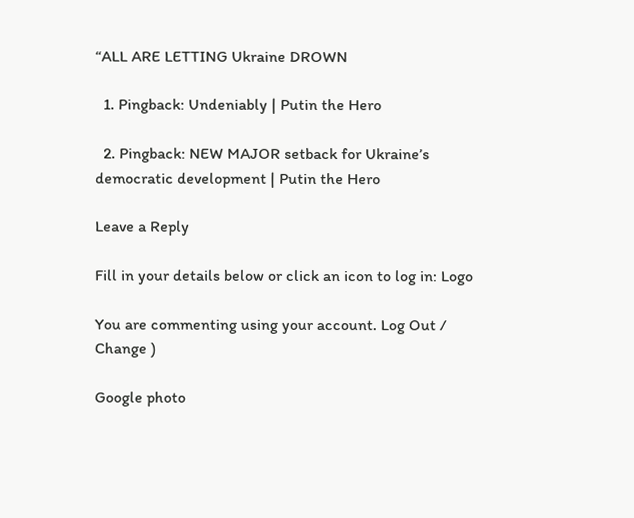“ALL ARE LETTING Ukraine DROWN

  1. Pingback: Undeniably | Putin the Hero

  2. Pingback: NEW MAJOR setback for Ukraine’s democratic development | Putin the Hero

Leave a Reply

Fill in your details below or click an icon to log in: Logo

You are commenting using your account. Log Out /  Change )

Google photo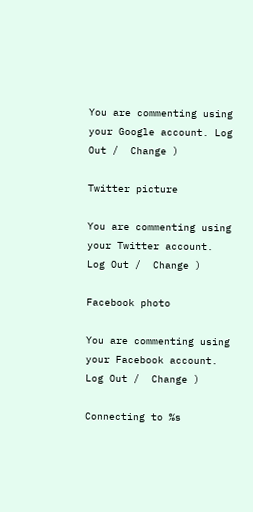You are commenting using your Google account. Log Out /  Change )

Twitter picture

You are commenting using your Twitter account. Log Out /  Change )

Facebook photo

You are commenting using your Facebook account. Log Out /  Change )

Connecting to %s